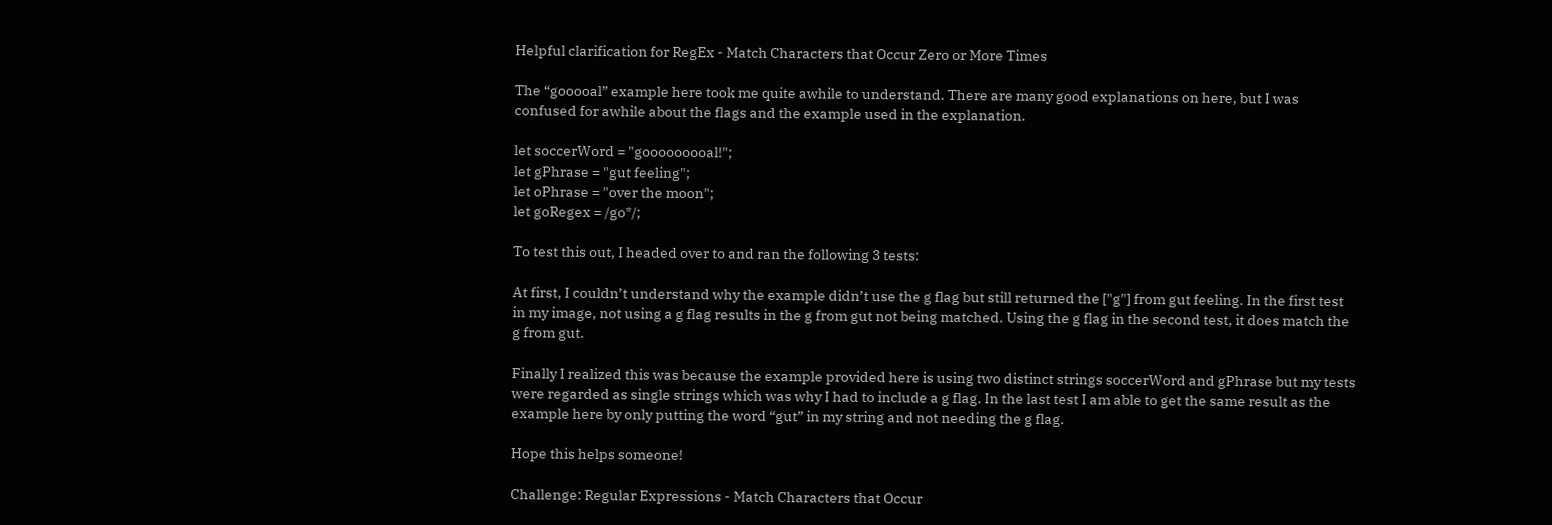Helpful clarification for RegEx - Match Characters that Occur Zero or More Times

The “gooooal” example here took me quite awhile to understand. There are many good explanations on here, but I was confused for awhile about the flags and the example used in the explanation.

let soccerWord = "gooooooooal!";
let gPhrase = "gut feeling";
let oPhrase = "over the moon";
let goRegex = /go*/;

To test this out, I headed over to and ran the following 3 tests:

At first, I couldn’t understand why the example didn’t use the g flag but still returned the ["g"] from gut feeling. In the first test in my image, not using a g flag results in the g from gut not being matched. Using the g flag in the second test, it does match the g from gut.

Finally I realized this was because the example provided here is using two distinct strings soccerWord and gPhrase but my tests were regarded as single strings which was why I had to include a g flag. In the last test I am able to get the same result as the example here by only putting the word “gut” in my string and not needing the g flag.

Hope this helps someone!

Challenge: Regular Expressions - Match Characters that Occur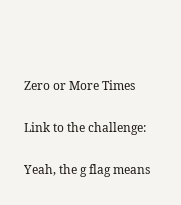Zero or More Times

Link to the challenge:

Yeah, the g flag means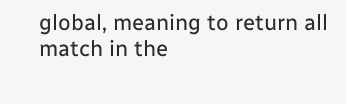global, meaning to return all match in the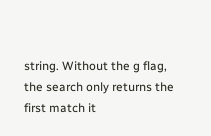string. Without the g flag, the search only returns the first match it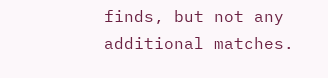finds, but not any additional matches.